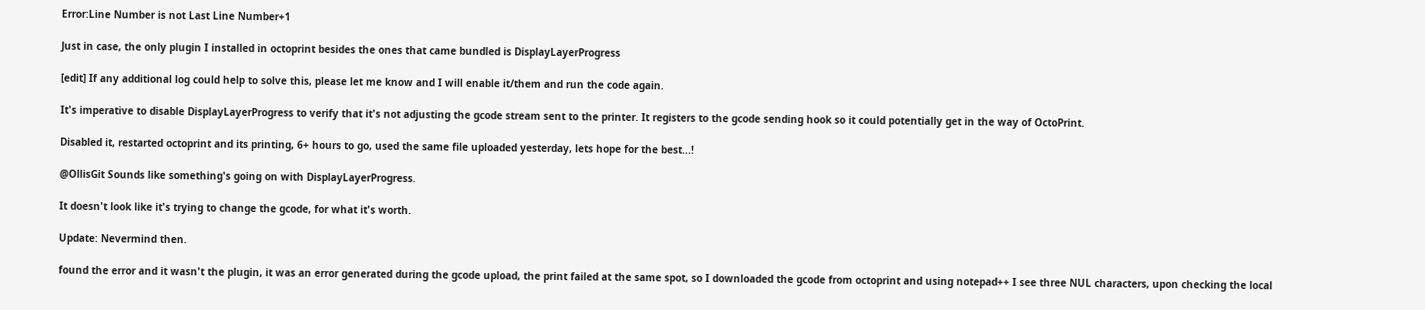Error:Line Number is not Last Line Number+1

Just in case, the only plugin I installed in octoprint besides the ones that came bundled is DisplayLayerProgress

[edit] If any additional log could help to solve this, please let me know and I will enable it/them and run the code again.

It's imperative to disable DisplayLayerProgress to verify that it's not adjusting the gcode stream sent to the printer. It registers to the gcode sending hook so it could potentially get in the way of OctoPrint.

Disabled it, restarted octoprint and its printing, 6+ hours to go, used the same file uploaded yesterday, lets hope for the best...!

@OllisGit Sounds like something's going on with DisplayLayerProgress.

It doesn't look like it's trying to change the gcode, for what it's worth.

Update: Nevermind then.

found the error and it wasn't the plugin, it was an error generated during the gcode upload, the print failed at the same spot, so I downloaded the gcode from octoprint and using notepad++ I see three NUL characters, upon checking the local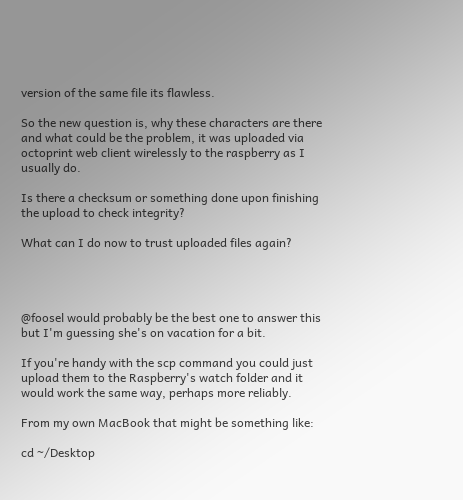version of the same file its flawless.

So the new question is, why these characters are there and what could be the problem, it was uploaded via octoprint web client wirelessly to the raspberry as I usually do.

Is there a checksum or something done upon finishing the upload to check integrity?

What can I do now to trust uploaded files again?




@foosel would probably be the best one to answer this but I'm guessing she's on vacation for a bit.

If you're handy with the scp command you could just upload them to the Raspberry's watch folder and it would work the same way, perhaps more reliably.

From my own MacBook that might be something like:

cd ~/Desktop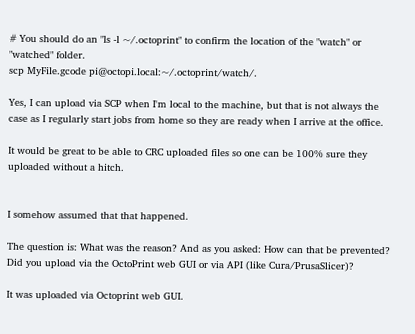# You should do an "ls -l ~/.octoprint" to confirm the location of the "watch" or "watched" folder.
scp MyFile.gcode pi@octopi.local:~/.octoprint/watch/.

Yes, I can upload via SCP when I'm local to the machine, but that is not always the case as I regularly start jobs from home so they are ready when I arrive at the office.

It would be great to be able to CRC uploaded files so one can be 100% sure they uploaded without a hitch.


I somehow assumed that that happened.

The question is: What was the reason? And as you asked: How can that be prevented?
Did you upload via the OctoPrint web GUI or via API (like Cura/PrusaSlicer)?

It was uploaded via Octoprint web GUI.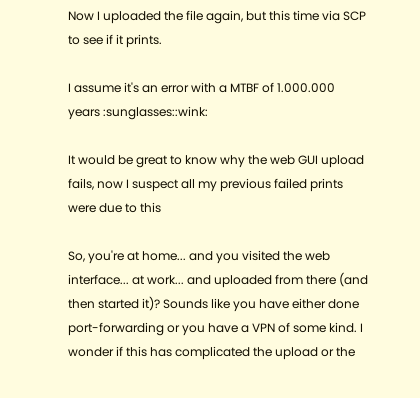Now I uploaded the file again, but this time via SCP to see if it prints.

I assume it's an error with a MTBF of 1.000.000 years :sunglasses::wink:

It would be great to know why the web GUI upload fails, now I suspect all my previous failed prints were due to this

So, you're at home... and you visited the web interface... at work... and uploaded from there (and then started it)? Sounds like you have either done port-forwarding or you have a VPN of some kind. I wonder if this has complicated the upload or the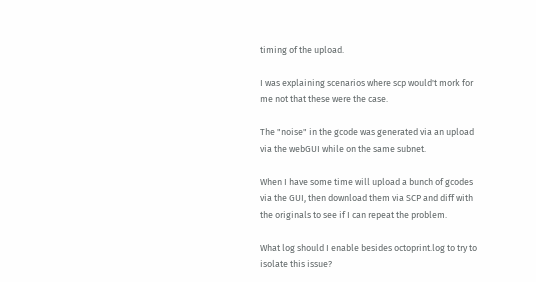timing of the upload.

I was explaining scenarios where scp would't mork for me not that these were the case.

The "noise" in the gcode was generated via an upload via the webGUI while on the same subnet.

When I have some time will upload a bunch of gcodes via the GUI, then download them via SCP and diff with the originals to see if I can repeat the problem.

What log should I enable besides octoprint.log to try to isolate this issue?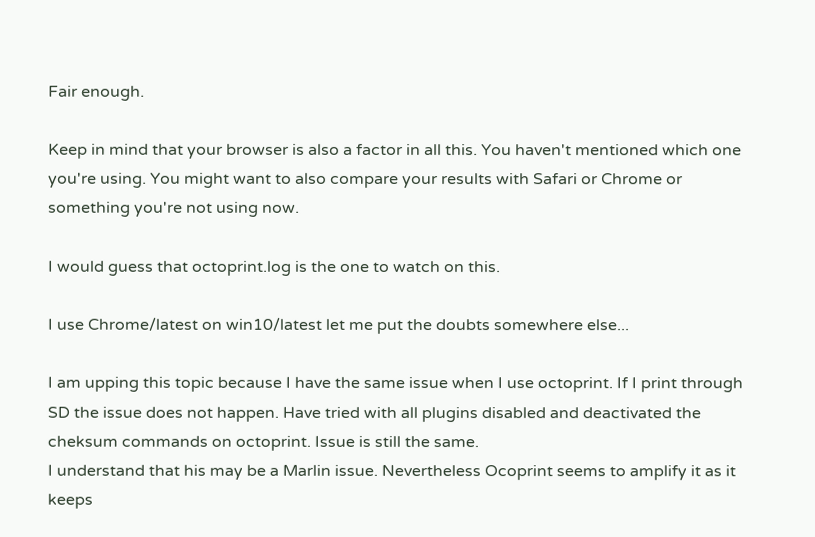Fair enough.

Keep in mind that your browser is also a factor in all this. You haven't mentioned which one you're using. You might want to also compare your results with Safari or Chrome or something you're not using now.

I would guess that octoprint.log is the one to watch on this.

I use Chrome/latest on win10/latest let me put the doubts somewhere else...

I am upping this topic because I have the same issue when I use octoprint. If I print through SD the issue does not happen. Have tried with all plugins disabled and deactivated the cheksum commands on octoprint. Issue is still the same.
I understand that his may be a Marlin issue. Nevertheless Ocoprint seems to amplify it as it keeps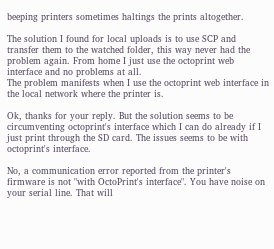beeping printers sometimes haltings the prints altogether.

The solution I found for local uploads is to use SCP and transfer them to the watched folder, this way never had the problem again. From home I just use the octoprint web interface and no problems at all.
The problem manifests when I use the octoprint web interface in the local network where the printer is.

Ok, thanks for your reply. But the solution seems to be circumventing octoprint's interface which I can do already if I just print through the SD card. The issues seems to be with octoprint's interface.

No, a communication error reported from the printer's firmware is not "with OctoPrint's interface". You have noise on your serial line. That will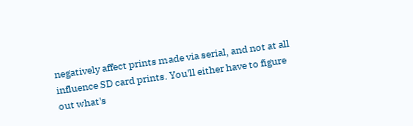negatively affect prints made via serial, and not at all influence SD card prints. You'll either have to figure out what's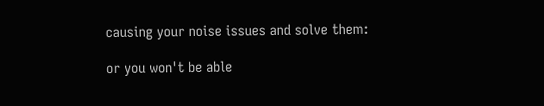causing your noise issues and solve them:

or you won't be able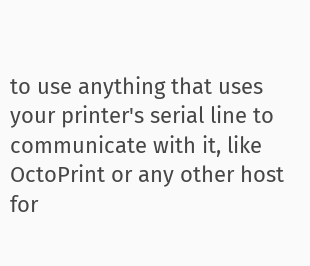to use anything that uses your printer's serial line to communicate with it, like OctoPrint or any other host for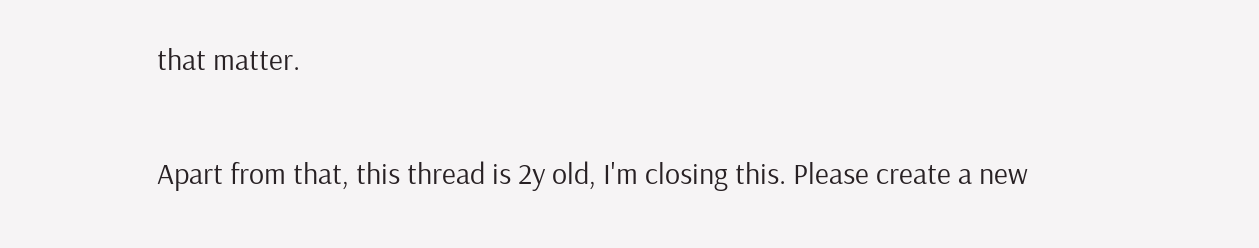that matter.

Apart from that, this thread is 2y old, I'm closing this. Please create a new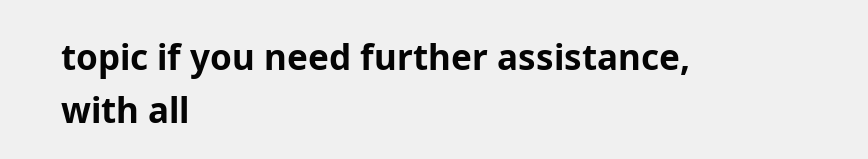topic if you need further assistance, with all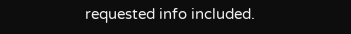requested info included.